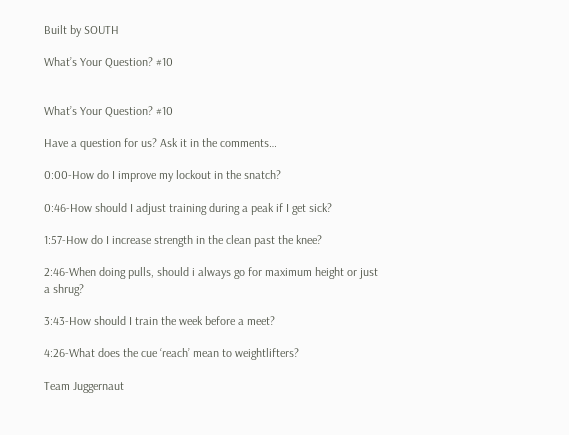Built by SOUTH

What’s Your Question? #10


What’s Your Question? #10

Have a question for us? Ask it in the comments…

0:00-How do I improve my lockout in the snatch?

0:46-How should I adjust training during a peak if I get sick?

1:57-How do I increase strength in the clean past the knee?

2:46-When doing pulls, should i always go for maximum height or just a shrug?

3:43-How should I train the week before a meet?

4:26-What does the cue ‘reach’ mean to weightlifters?

Team Juggernaut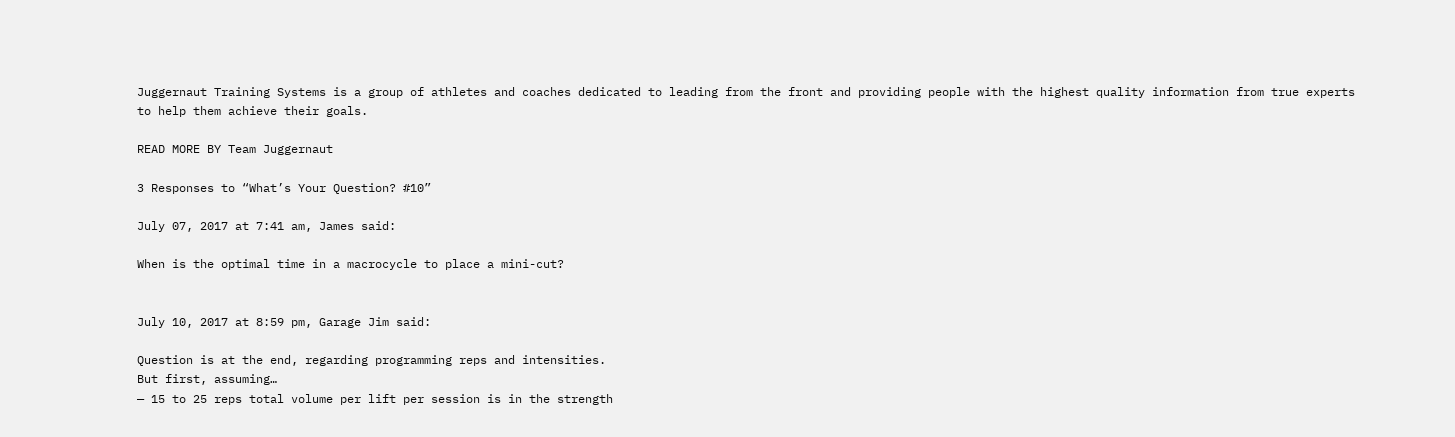Juggernaut Training Systems is a group of athletes and coaches dedicated to leading from the front and providing people with the highest quality information from true experts to help them achieve their goals.

READ MORE BY Team Juggernaut

3 Responses to “What’s Your Question? #10”

July 07, 2017 at 7:41 am, James said:

When is the optimal time in a macrocycle to place a mini-cut?


July 10, 2017 at 8:59 pm, Garage Jim said:

Question is at the end, regarding programming reps and intensities.
But first, assuming…
— 15 to 25 reps total volume per lift per session is in the strength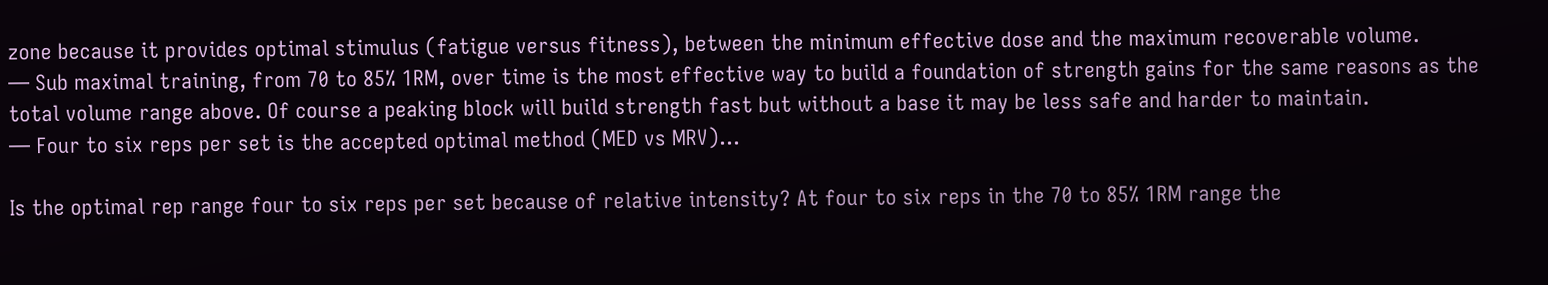zone because it provides optimal stimulus (fatigue versus fitness), between the minimum effective dose and the maximum recoverable volume.
— Sub maximal training, from 70 to 85% 1RM, over time is the most effective way to build a foundation of strength gains for the same reasons as the total volume range above. Of course a peaking block will build strength fast but without a base it may be less safe and harder to maintain.
— Four to six reps per set is the accepted optimal method (MED vs MRV)…

Is the optimal rep range four to six reps per set because of relative intensity? At four to six reps in the 70 to 85% 1RM range the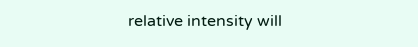relative intensity will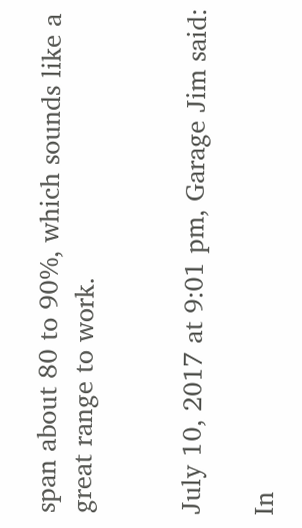span about 80 to 90%, which sounds like a great range to work.


July 10, 2017 at 9:01 pm, Garage Jim said:

In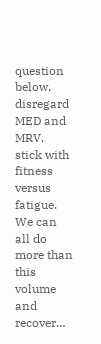question below, disregard MED and MRV, stick with fitness versus fatigue. We can all do more than this volume and recover…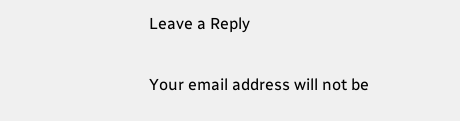Leave a Reply

Your email address will not be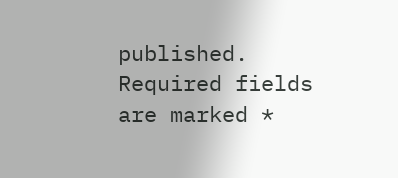published. Required fields are marked *